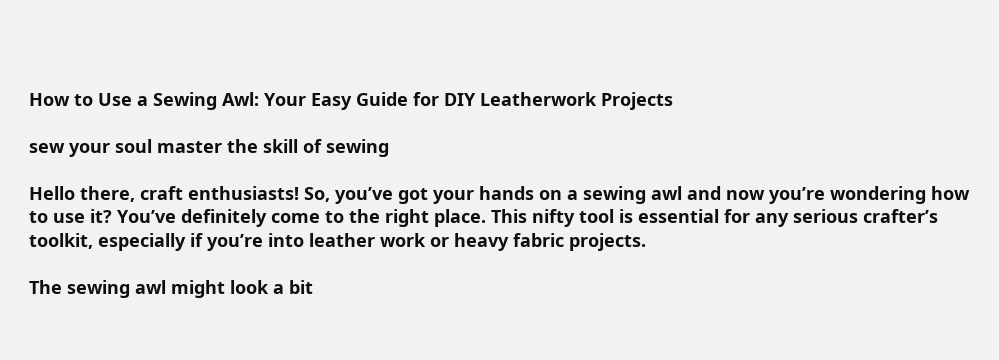How to Use a Sewing Awl: Your Easy Guide for DIY Leatherwork Projects

sew your soul master the skill of sewing

Hello there, craft enthusiasts! So, you’ve got your hands on a sewing awl and now you’re wondering how to use it? You’ve definitely come to the right place. This nifty tool is essential for any serious crafter’s toolkit, especially if you’re into leather work or heavy fabric projects.

The sewing awl might look a bit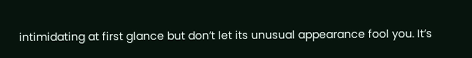intimidating at first glance but don’t let its unusual appearance fool you. It’s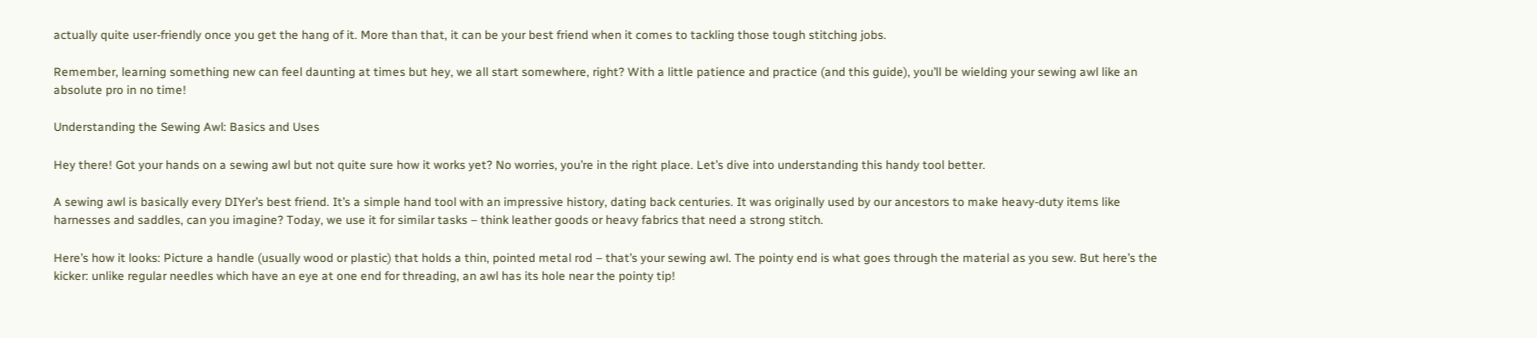actually quite user-friendly once you get the hang of it. More than that, it can be your best friend when it comes to tackling those tough stitching jobs.

Remember, learning something new can feel daunting at times but hey, we all start somewhere, right? With a little patience and practice (and this guide), you’ll be wielding your sewing awl like an absolute pro in no time!

Understanding the Sewing Awl: Basics and Uses

Hey there! Got your hands on a sewing awl but not quite sure how it works yet? No worries, you’re in the right place. Let’s dive into understanding this handy tool better.

A sewing awl is basically every DIYer’s best friend. It’s a simple hand tool with an impressive history, dating back centuries. It was originally used by our ancestors to make heavy-duty items like harnesses and saddles, can you imagine? Today, we use it for similar tasks – think leather goods or heavy fabrics that need a strong stitch.

Here’s how it looks: Picture a handle (usually wood or plastic) that holds a thin, pointed metal rod – that’s your sewing awl. The pointy end is what goes through the material as you sew. But here’s the kicker: unlike regular needles which have an eye at one end for threading, an awl has its hole near the pointy tip!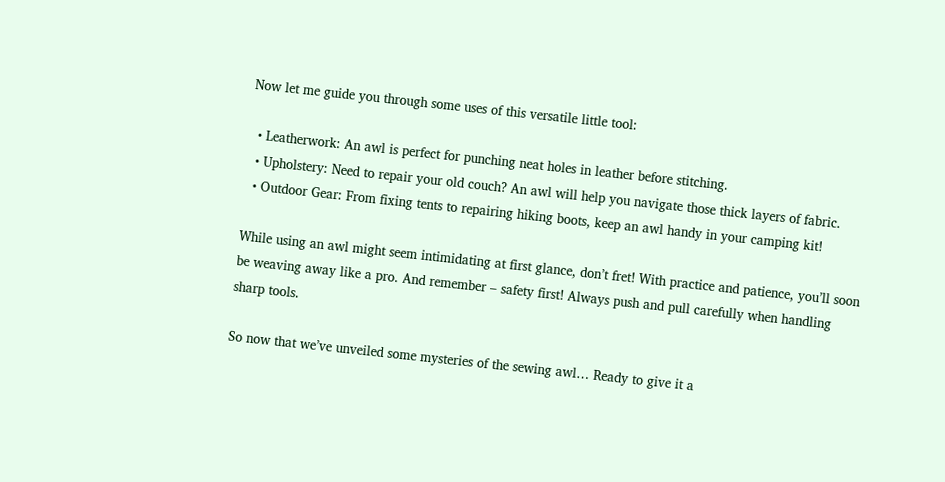Now let me guide you through some uses of this versatile little tool:

  • Leatherwork: An awl is perfect for punching neat holes in leather before stitching.
  • Upholstery: Need to repair your old couch? An awl will help you navigate those thick layers of fabric.
  • Outdoor Gear: From fixing tents to repairing hiking boots, keep an awl handy in your camping kit!

While using an awl might seem intimidating at first glance, don’t fret! With practice and patience, you’ll soon be weaving away like a pro. And remember – safety first! Always push and pull carefully when handling sharp tools.

So now that we’ve unveiled some mysteries of the sewing awl… Ready to give it a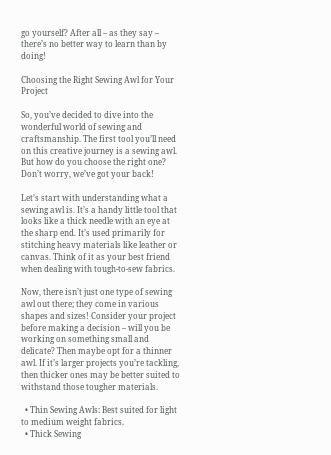go yourself? After all – as they say – there’s no better way to learn than by doing!

Choosing the Right Sewing Awl for Your Project

So, you’ve decided to dive into the wonderful world of sewing and craftsmanship. The first tool you’ll need on this creative journey is a sewing awl. But how do you choose the right one? Don’t worry, we’ve got your back!

Let’s start with understanding what a sewing awl is. It’s a handy little tool that looks like a thick needle with an eye at the sharp end. It’s used primarily for stitching heavy materials like leather or canvas. Think of it as your best friend when dealing with tough-to-sew fabrics.

Now, there isn’t just one type of sewing awl out there; they come in various shapes and sizes! Consider your project before making a decision – will you be working on something small and delicate? Then maybe opt for a thinner awl. If it’s larger projects you’re tackling, then thicker ones may be better suited to withstand those tougher materials.

  • Thin Sewing Awls: Best suited for light to medium weight fabrics.
  • Thick Sewing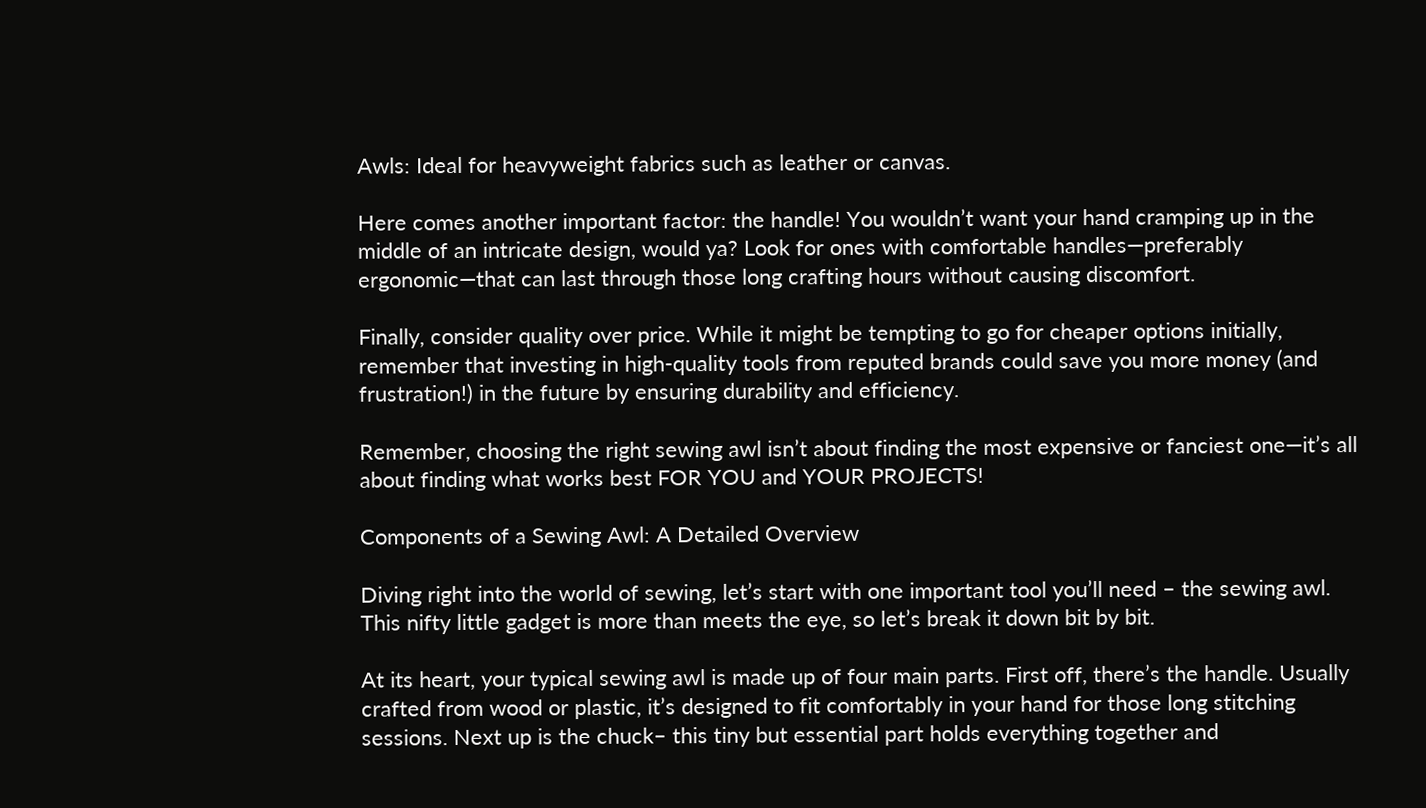Awls: Ideal for heavyweight fabrics such as leather or canvas.

Here comes another important factor: the handle! You wouldn’t want your hand cramping up in the middle of an intricate design, would ya? Look for ones with comfortable handles—preferably ergonomic—that can last through those long crafting hours without causing discomfort.

Finally, consider quality over price. While it might be tempting to go for cheaper options initially, remember that investing in high-quality tools from reputed brands could save you more money (and frustration!) in the future by ensuring durability and efficiency.

Remember, choosing the right sewing awl isn’t about finding the most expensive or fanciest one—it’s all about finding what works best FOR YOU and YOUR PROJECTS!

Components of a Sewing Awl: A Detailed Overview

Diving right into the world of sewing, let’s start with one important tool you’ll need – the sewing awl. This nifty little gadget is more than meets the eye, so let’s break it down bit by bit.

At its heart, your typical sewing awl is made up of four main parts. First off, there’s the handle. Usually crafted from wood or plastic, it’s designed to fit comfortably in your hand for those long stitching sessions. Next up is the chuck– this tiny but essential part holds everything together and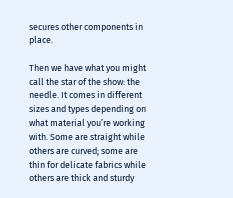secures other components in place.

Then we have what you might call the star of the show: the needle. It comes in different sizes and types depending on what material you’re working with. Some are straight while others are curved; some are thin for delicate fabrics while others are thick and sturdy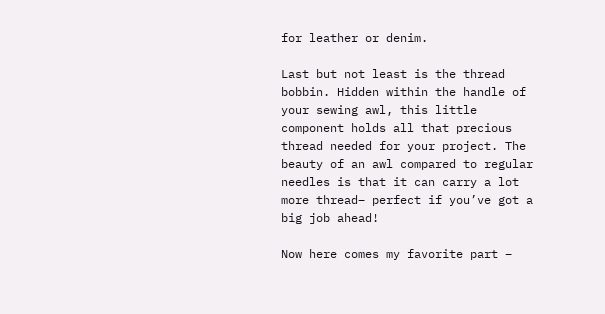for leather or denim.

Last but not least is the thread bobbin. Hidden within the handle of your sewing awl, this little component holds all that precious thread needed for your project. The beauty of an awl compared to regular needles is that it can carry a lot more thread– perfect if you’ve got a big job ahead!

Now here comes my favorite part –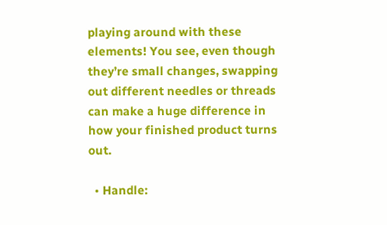playing around with these elements! You see, even though they’re small changes, swapping out different needles or threads can make a huge difference in how your finished product turns out.

  • Handle: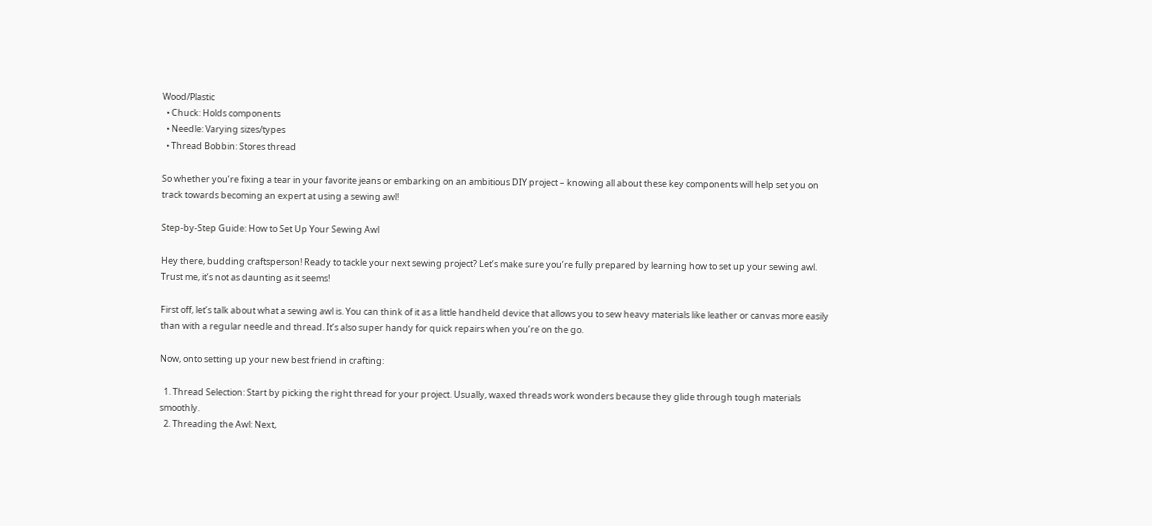Wood/Plastic
  • Chuck: Holds components
  • Needle: Varying sizes/types
  • Thread Bobbin: Stores thread

So whether you’re fixing a tear in your favorite jeans or embarking on an ambitious DIY project – knowing all about these key components will help set you on track towards becoming an expert at using a sewing awl!

Step-by-Step Guide: How to Set Up Your Sewing Awl

Hey there, budding craftsperson! Ready to tackle your next sewing project? Let’s make sure you’re fully prepared by learning how to set up your sewing awl. Trust me, it’s not as daunting as it seems!

First off, let’s talk about what a sewing awl is. You can think of it as a little handheld device that allows you to sew heavy materials like leather or canvas more easily than with a regular needle and thread. It’s also super handy for quick repairs when you’re on the go.

Now, onto setting up your new best friend in crafting:

  1. Thread Selection: Start by picking the right thread for your project. Usually, waxed threads work wonders because they glide through tough materials smoothly.
  2. Threading the Awl: Next,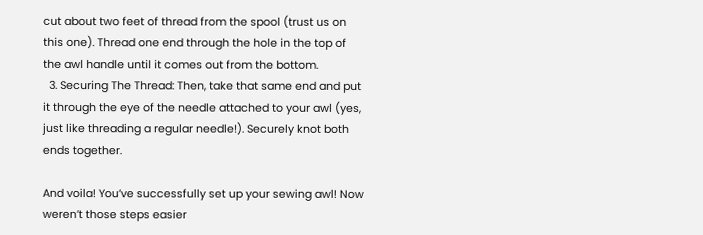cut about two feet of thread from the spool (trust us on this one). Thread one end through the hole in the top of the awl handle until it comes out from the bottom.
  3. Securing The Thread: Then, take that same end and put it through the eye of the needle attached to your awl (yes, just like threading a regular needle!). Securely knot both ends together.

And voila! You’ve successfully set up your sewing awl! Now weren’t those steps easier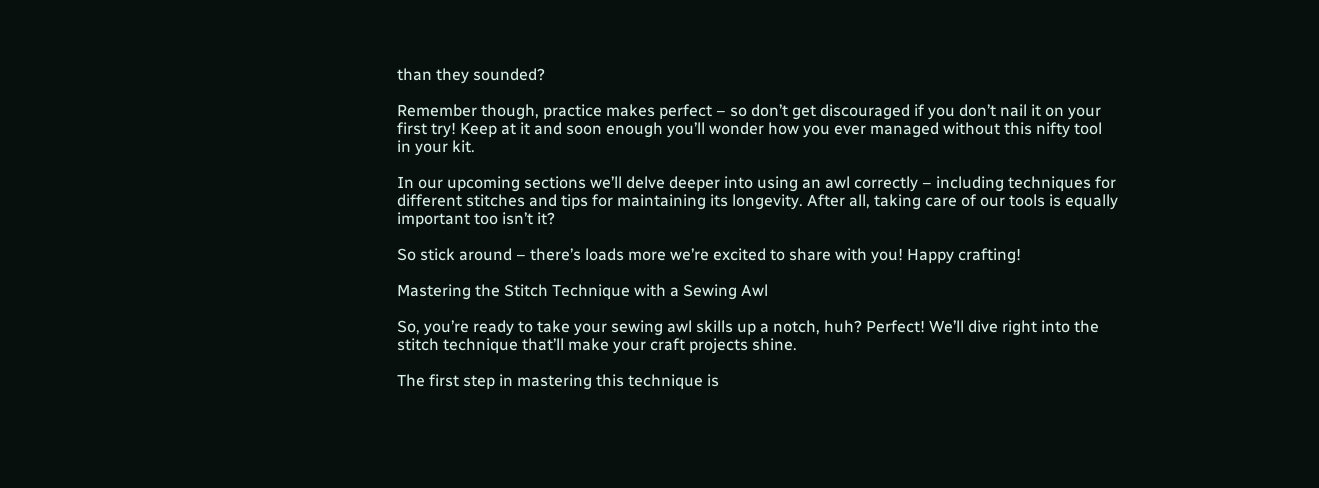than they sounded?

Remember though, practice makes perfect – so don’t get discouraged if you don’t nail it on your first try! Keep at it and soon enough you’ll wonder how you ever managed without this nifty tool in your kit.

In our upcoming sections we’ll delve deeper into using an awl correctly – including techniques for different stitches and tips for maintaining its longevity. After all, taking care of our tools is equally important too isn’t it?

So stick around – there’s loads more we’re excited to share with you! Happy crafting!

Mastering the Stitch Technique with a Sewing Awl

So, you’re ready to take your sewing awl skills up a notch, huh? Perfect! We’ll dive right into the stitch technique that’ll make your craft projects shine.

The first step in mastering this technique is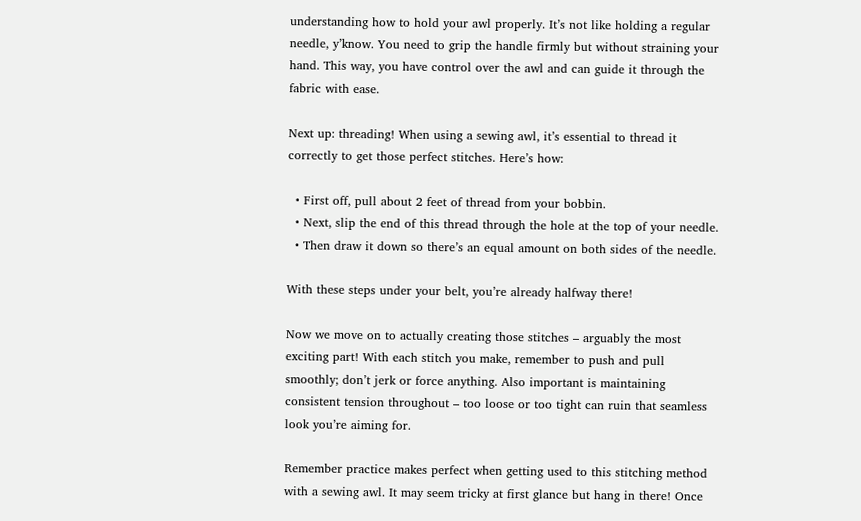understanding how to hold your awl properly. It’s not like holding a regular needle, y’know. You need to grip the handle firmly but without straining your hand. This way, you have control over the awl and can guide it through the fabric with ease.

Next up: threading! When using a sewing awl, it’s essential to thread it correctly to get those perfect stitches. Here’s how:

  • First off, pull about 2 feet of thread from your bobbin.
  • Next, slip the end of this thread through the hole at the top of your needle.
  • Then draw it down so there’s an equal amount on both sides of the needle.

With these steps under your belt, you’re already halfway there!

Now we move on to actually creating those stitches – arguably the most exciting part! With each stitch you make, remember to push and pull smoothly; don’t jerk or force anything. Also important is maintaining consistent tension throughout – too loose or too tight can ruin that seamless look you’re aiming for.

Remember practice makes perfect when getting used to this stitching method with a sewing awl. It may seem tricky at first glance but hang in there! Once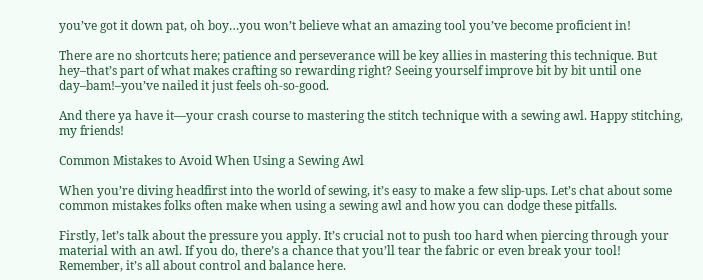you’ve got it down pat, oh boy…you won’t believe what an amazing tool you’ve become proficient in!

There are no shortcuts here; patience and perseverance will be key allies in mastering this technique. But hey–that’s part of what makes crafting so rewarding right? Seeing yourself improve bit by bit until one day–bam!–you’ve nailed it just feels oh-so-good.

And there ya have it—your crash course to mastering the stitch technique with a sewing awl. Happy stitching, my friends!

Common Mistakes to Avoid When Using a Sewing Awl

When you’re diving headfirst into the world of sewing, it’s easy to make a few slip-ups. Let’s chat about some common mistakes folks often make when using a sewing awl and how you can dodge these pitfalls.

Firstly, let’s talk about the pressure you apply. It’s crucial not to push too hard when piercing through your material with an awl. If you do, there’s a chance that you’ll tear the fabric or even break your tool! Remember, it’s all about control and balance here.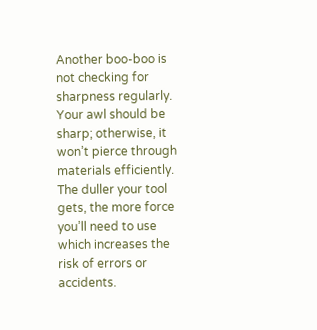Another boo-boo is not checking for sharpness regularly. Your awl should be sharp; otherwise, it won’t pierce through materials efficiently. The duller your tool gets, the more force you’ll need to use which increases the risk of errors or accidents.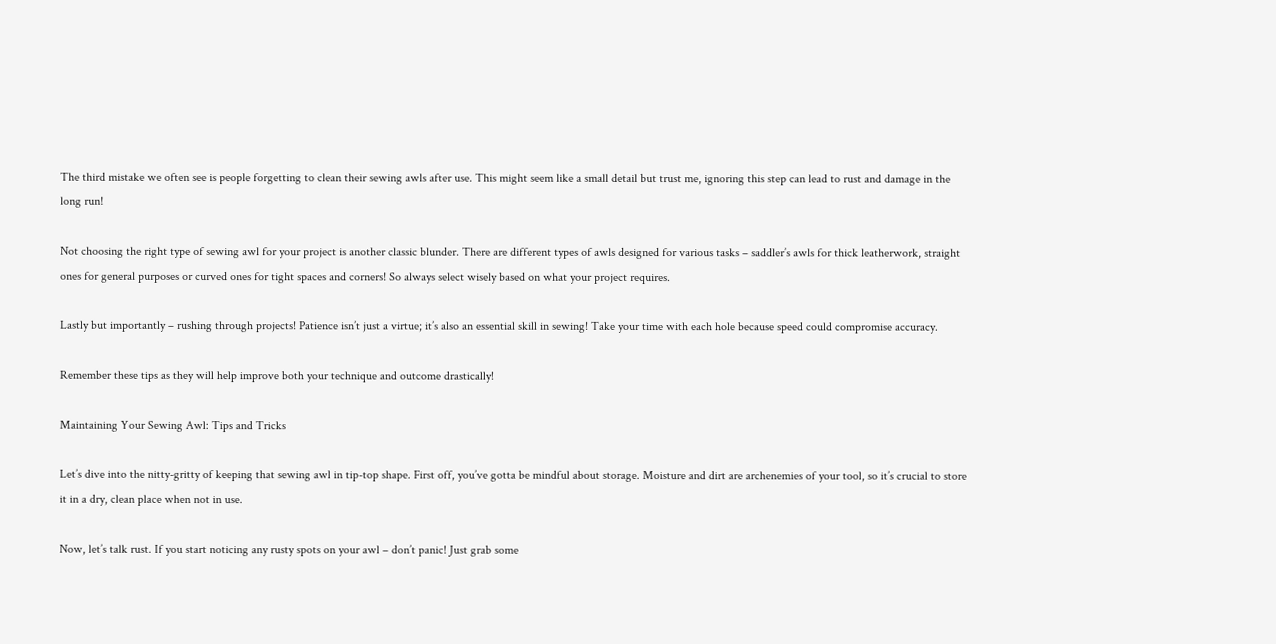The third mistake we often see is people forgetting to clean their sewing awls after use. This might seem like a small detail but trust me, ignoring this step can lead to rust and damage in the long run!

Not choosing the right type of sewing awl for your project is another classic blunder. There are different types of awls designed for various tasks – saddler’s awls for thick leatherwork, straight ones for general purposes or curved ones for tight spaces and corners! So always select wisely based on what your project requires.

Lastly but importantly – rushing through projects! Patience isn’t just a virtue; it’s also an essential skill in sewing! Take your time with each hole because speed could compromise accuracy.

Remember these tips as they will help improve both your technique and outcome drastically!

Maintaining Your Sewing Awl: Tips and Tricks

Let’s dive into the nitty-gritty of keeping that sewing awl in tip-top shape. First off, you’ve gotta be mindful about storage. Moisture and dirt are archenemies of your tool, so it’s crucial to store it in a dry, clean place when not in use.

Now, let’s talk rust. If you start noticing any rusty spots on your awl – don’t panic! Just grab some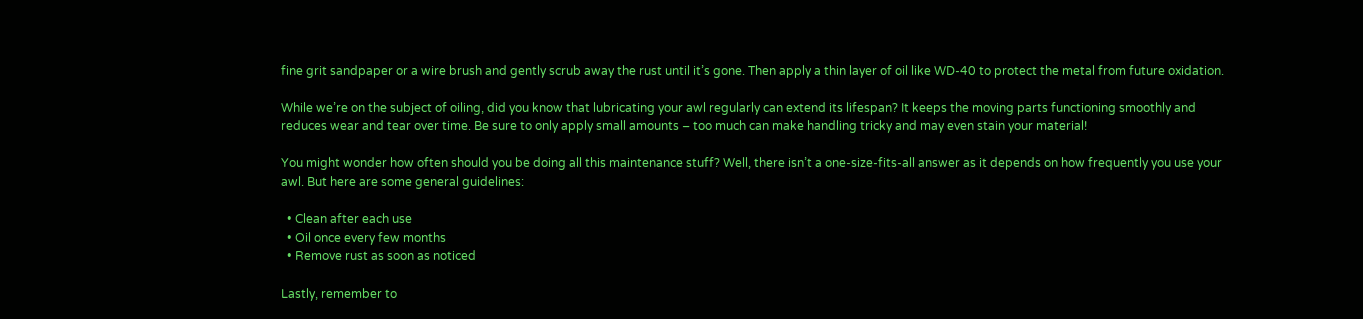fine grit sandpaper or a wire brush and gently scrub away the rust until it’s gone. Then apply a thin layer of oil like WD-40 to protect the metal from future oxidation.

While we’re on the subject of oiling, did you know that lubricating your awl regularly can extend its lifespan? It keeps the moving parts functioning smoothly and reduces wear and tear over time. Be sure to only apply small amounts – too much can make handling tricky and may even stain your material!

You might wonder how often should you be doing all this maintenance stuff? Well, there isn’t a one-size-fits-all answer as it depends on how frequently you use your awl. But here are some general guidelines:

  • Clean after each use
  • Oil once every few months
  • Remove rust as soon as noticed

Lastly, remember to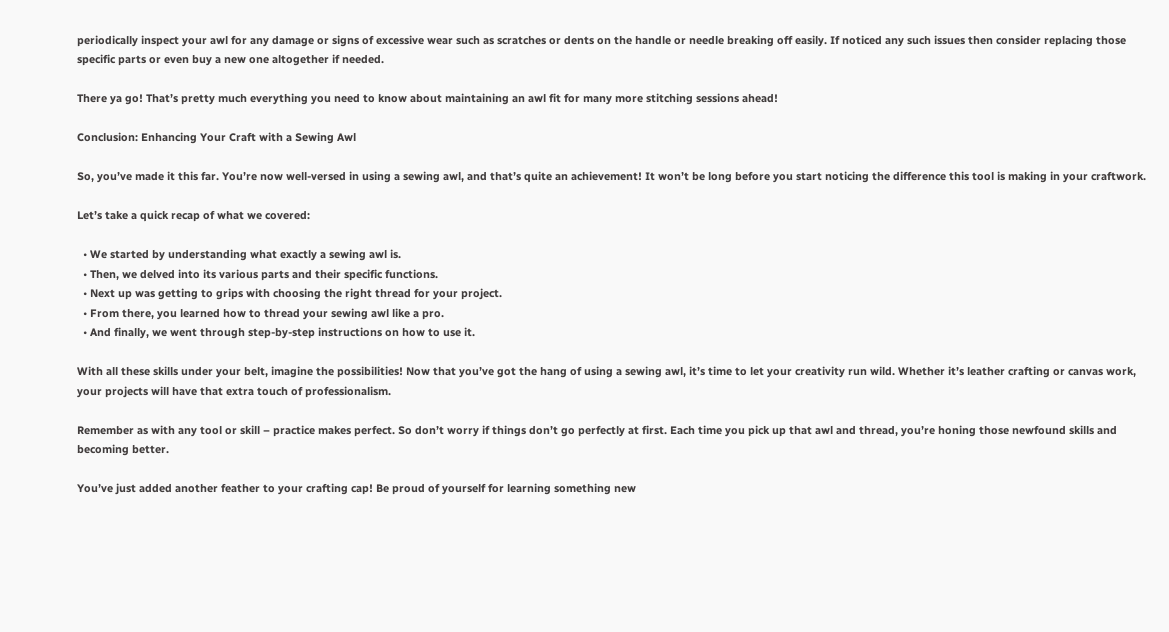periodically inspect your awl for any damage or signs of excessive wear such as scratches or dents on the handle or needle breaking off easily. If noticed any such issues then consider replacing those specific parts or even buy a new one altogether if needed.

There ya go! That’s pretty much everything you need to know about maintaining an awl fit for many more stitching sessions ahead!

Conclusion: Enhancing Your Craft with a Sewing Awl

So, you’ve made it this far. You’re now well-versed in using a sewing awl, and that’s quite an achievement! It won’t be long before you start noticing the difference this tool is making in your craftwork.

Let’s take a quick recap of what we covered:

  • We started by understanding what exactly a sewing awl is.
  • Then, we delved into its various parts and their specific functions.
  • Next up was getting to grips with choosing the right thread for your project.
  • From there, you learned how to thread your sewing awl like a pro.
  • And finally, we went through step-by-step instructions on how to use it.

With all these skills under your belt, imagine the possibilities! Now that you’ve got the hang of using a sewing awl, it’s time to let your creativity run wild. Whether it’s leather crafting or canvas work, your projects will have that extra touch of professionalism.

Remember as with any tool or skill – practice makes perfect. So don’t worry if things don’t go perfectly at first. Each time you pick up that awl and thread, you’re honing those newfound skills and becoming better.

You’ve just added another feather to your crafting cap! Be proud of yourself for learning something new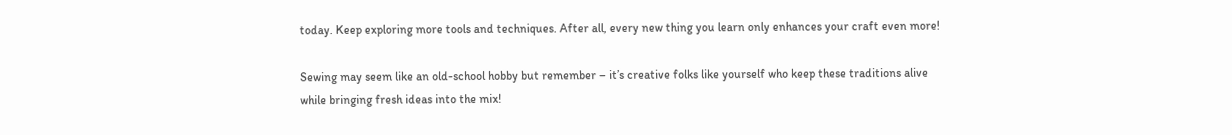today. Keep exploring more tools and techniques. After all, every new thing you learn only enhances your craft even more!

Sewing may seem like an old-school hobby but remember – it’s creative folks like yourself who keep these traditions alive while bringing fresh ideas into the mix!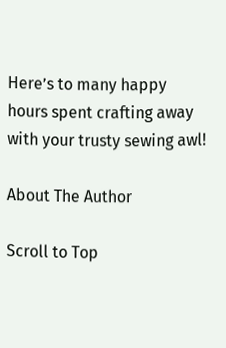Here’s to many happy hours spent crafting away with your trusty sewing awl!

About The Author

Scroll to Top